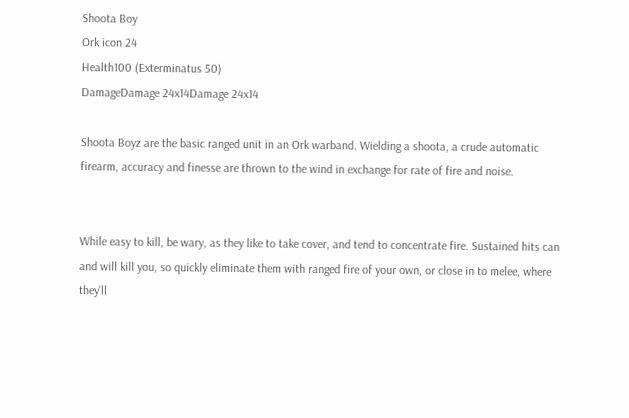Shoota Boy
Ork icon 24
Health100 (Exterminatus 50)
DamageDamage 24x14Damage 24x14

Shoota Boyz are the basic ranged unit in an Ork warband. Wielding a shoota, a crude automatic firearm, accuracy and finesse are thrown to the wind in exchange for rate of fire and noise.


While easy to kill, be wary, as they like to take cover, and tend to concentrate fire. Sustained hits can and will kill you, so quickly eliminate them with ranged fire of your own, or close in to melee, where they'll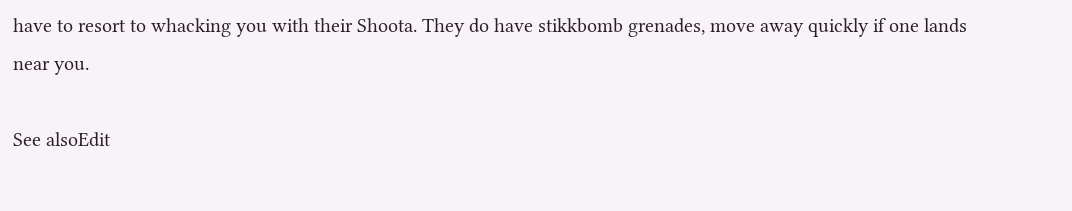have to resort to whacking you with their Shoota. They do have stikkbomb grenades, move away quickly if one lands near you.

See alsoEdit